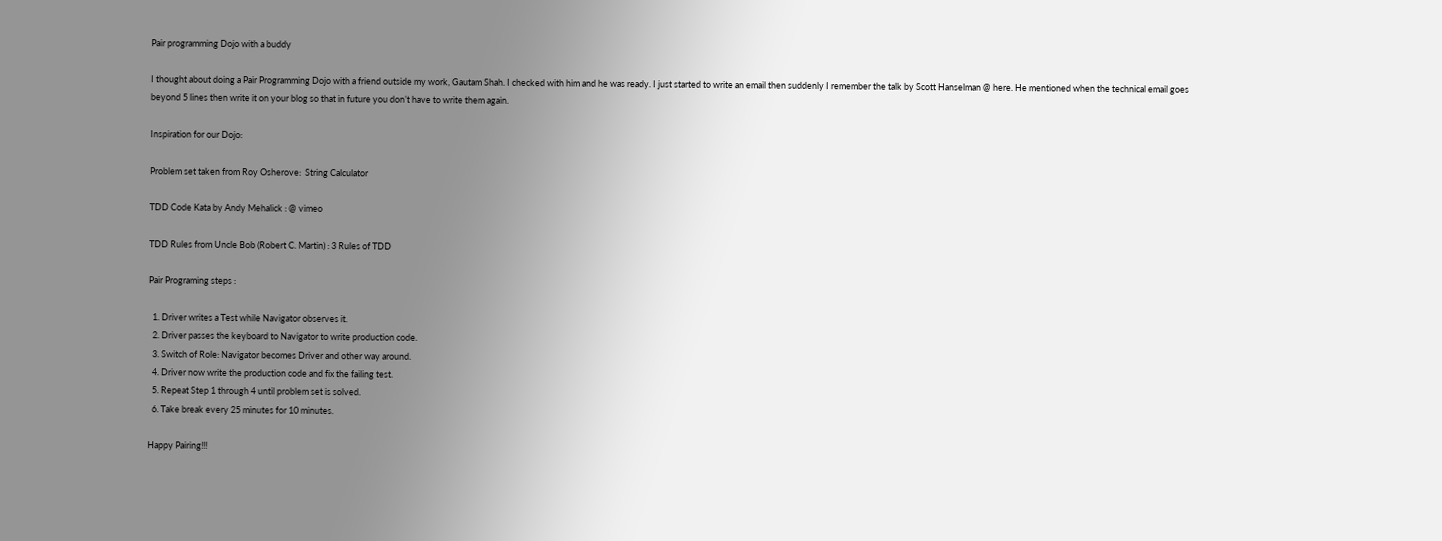Pair programming Dojo with a buddy

I thought about doing a Pair Programming Dojo with a friend outside my work, Gautam Shah. I checked with him and he was ready. I just started to write an email then suddenly I remember the talk by Scott Hanselman @ here. He mentioned when the technical email goes beyond 5 lines then write it on your blog so that in future you don’t have to write them again.

Inspiration for our Dojo:

Problem set taken from Roy Osherove:  String Calculator

TDD Code Kata by Andy Mehalick : @ vimeo

TDD Rules from Uncle Bob (Robert C. Martin) : 3 Rules of TDD

Pair Programing steps :

  1. Driver writes a Test while Navigator observes it.
  2. Driver passes the keyboard to Navigator to write production code.
  3. Switch of Role: Navigator becomes Driver and other way around.
  4. Driver now write the production code and fix the failing test.
  5. Repeat Step 1 through 4 until problem set is solved.
  6. Take break every 25 minutes for 10 minutes.

Happy Pairing!!!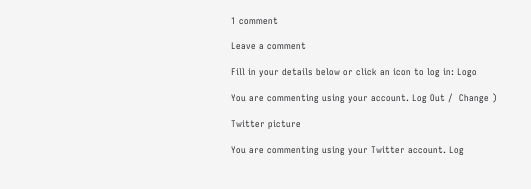1 comment

Leave a comment

Fill in your details below or click an icon to log in: Logo

You are commenting using your account. Log Out /  Change )

Twitter picture

You are commenting using your Twitter account. Log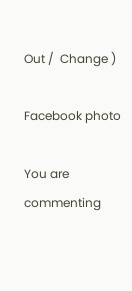Out /  Change )

Facebook photo

You are commenting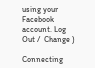using your Facebook account. Log Out /  Change )

Connecting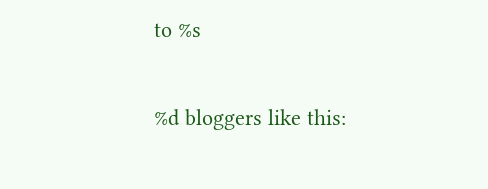to %s

%d bloggers like this: